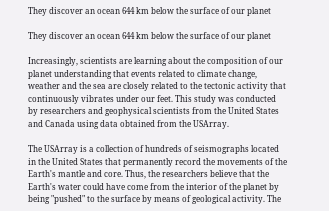They discover an ocean 644 km below the surface of our planet

They discover an ocean 644 km below the surface of our planet

Increasingly, scientists are learning about the composition of our planet understanding that events related to climate change, weather and the sea are closely related to the tectonic activity that continuously vibrates under our feet. This study was conducted by researchers and geophysical scientists from the United States and Canada using data obtained from the USArray.

The USArray is a collection of hundreds of seismographs located in the United States that permanently record the movements of the Earth's mantle and core. Thus, the researchers believe that the Earth's water could have come from the interior of the planet by being "pushed" to the surface by means of geological activity. The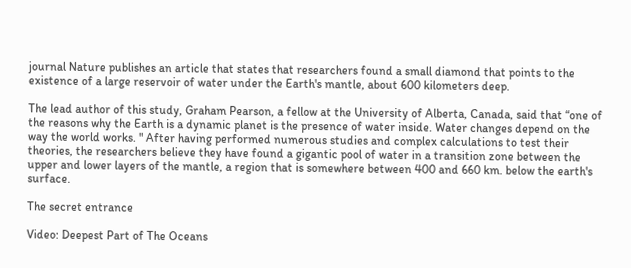journal Nature publishes an article that states that researchers found a small diamond that points to the existence of a large reservoir of water under the Earth's mantle, about 600 kilometers deep.

The lead author of this study, Graham Pearson, a fellow at the University of Alberta, Canada, said that “one of the reasons why the Earth is a dynamic planet is the presence of water inside. Water changes depend on the way the world works. " After having performed numerous studies and complex calculations to test their theories, the researchers believe they have found a gigantic pool of water in a transition zone between the upper and lower layers of the mantle, a region that is somewhere between 400 and 660 km. below the earth's surface.

The secret entrance

Video: Deepest Part of The Oceans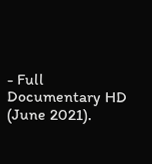- Full Documentary HD (June 2021).